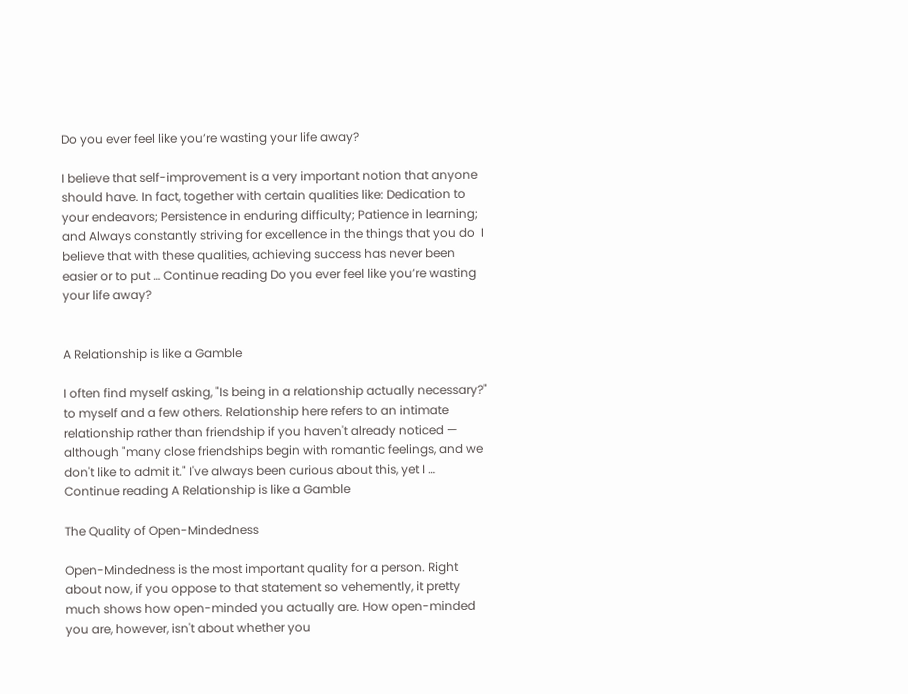Do you ever feel like you’re wasting your life away?

I believe that self-improvement is a very important notion that anyone should have. In fact, together with certain qualities like: Dedication to your endeavors; Persistence in enduring difficulty; Patience in learning; and Always constantly striving for excellence in the things that you do  I believe that with these qualities, achieving success has never been easier or to put … Continue reading Do you ever feel like you’re wasting your life away?


A Relationship is like a Gamble

I often find myself asking, "Is being in a relationship actually necessary?" to myself and a few others. Relationship here refers to an intimate relationship rather than friendship if you haven't already noticed — although "many close friendships begin with romantic feelings, and we don't like to admit it." I've always been curious about this, yet I … Continue reading A Relationship is like a Gamble

The Quality of Open-Mindedness

Open-Mindedness is the most important quality for a person. Right about now, if you oppose to that statement so vehemently, it pretty much shows how open-minded you actually are. How open-minded you are, however, isn't about whether you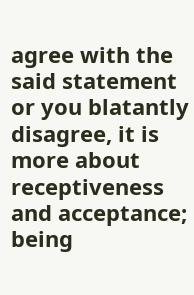agree with the said statement or you blatantly disagree, it is more about receptiveness and acceptance; being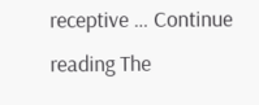receptive … Continue reading The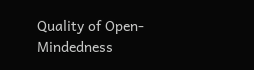Quality of Open-Mindedness